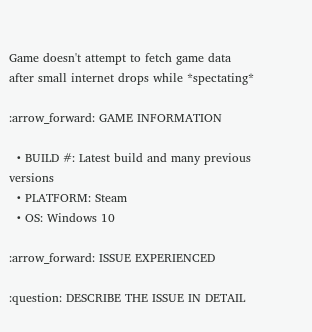Game doesn't attempt to fetch game data after small internet drops while *spectating*

:arrow_forward: GAME INFORMATION

  • BUILD #: Latest build and many previous versions
  • PLATFORM: Steam
  • OS: Windows 10

:arrow_forward: ISSUE EXPERIENCED

:question: DESCRIBE THE ISSUE IN DETAIL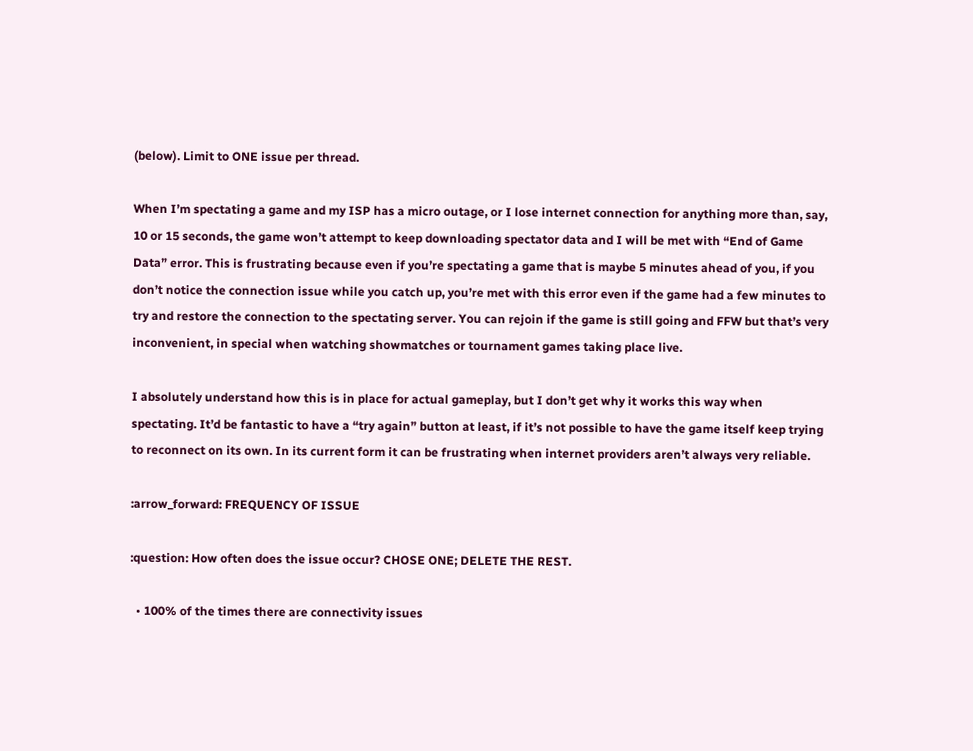(below). Limit to ONE issue per thread.

When I’m spectating a game and my ISP has a micro outage, or I lose internet connection for anything more than, say, 10 or 15 seconds, the game won’t attempt to keep downloading spectator data and I will be met with “End of Game Data” error. This is frustrating because even if you’re spectating a game that is maybe 5 minutes ahead of you, if you don’t notice the connection issue while you catch up, you’re met with this error even if the game had a few minutes to try and restore the connection to the spectating server. You can rejoin if the game is still going and FFW but that’s very inconvenient, in special when watching showmatches or tournament games taking place live.

I absolutely understand how this is in place for actual gameplay, but I don’t get why it works this way when spectating. It’d be fantastic to have a “try again” button at least, if it’s not possible to have the game itself keep trying to reconnect on its own. In its current form it can be frustrating when internet providers aren’t always very reliable.

:arrow_forward: FREQUENCY OF ISSUE

:question: How often does the issue occur? CHOSE ONE; DELETE THE REST.

  • 100% of the times there are connectivity issues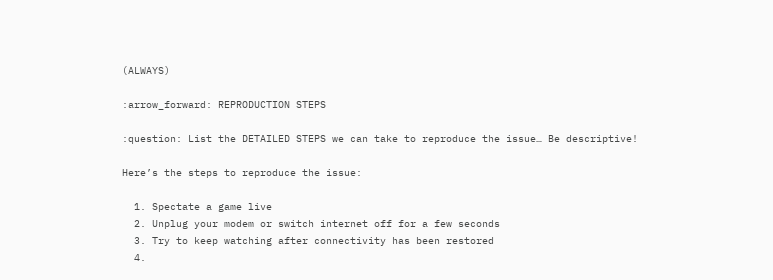(ALWAYS)

:arrow_forward: REPRODUCTION STEPS

:question: List the DETAILED STEPS we can take to reproduce the issue… Be descriptive!

Here’s the steps to reproduce the issue:

  1. Spectate a game live
  2. Unplug your modem or switch internet off for a few seconds
  3. Try to keep watching after connectivity has been restored
  4.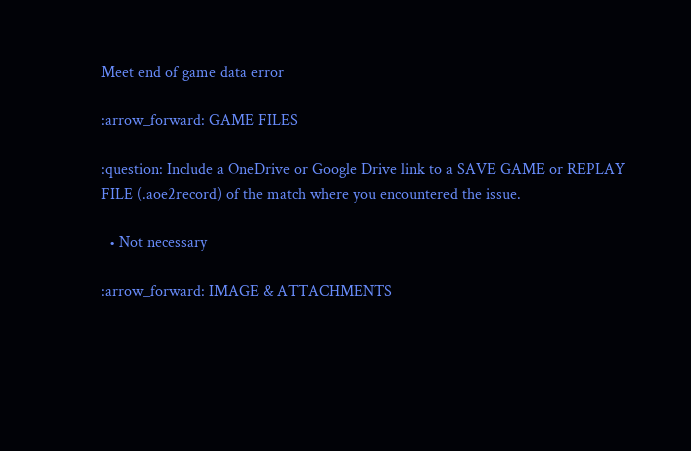Meet end of game data error

:arrow_forward: GAME FILES

:question: Include a OneDrive or Google Drive link to a SAVE GAME or REPLAY FILE (.aoe2record) of the match where you encountered the issue.

  • Not necessary

:arrow_forward: IMAGE & ATTACHMENTS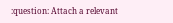:question: Attach a relevant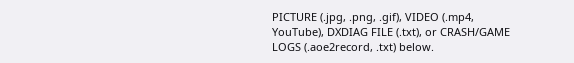PICTURE (.jpg, .png, .gif), VIDEO (.mp4, YouTube), DXDIAG FILE (.txt), or CRASH/GAME LOGS (.aoe2record, .txt) below.